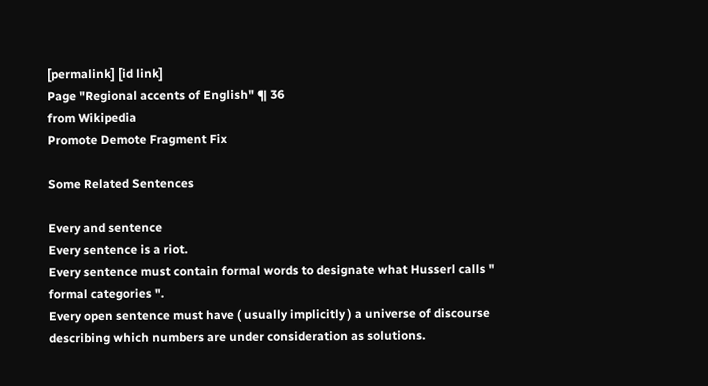[permalink] [id link]
Page "Regional accents of English" ¶ 36
from Wikipedia
Promote Demote Fragment Fix

Some Related Sentences

Every and sentence
Every sentence is a riot.
Every sentence must contain formal words to designate what Husserl calls " formal categories ".
Every open sentence must have ( usually implicitly ) a universe of discourse describing which numbers are under consideration as solutions.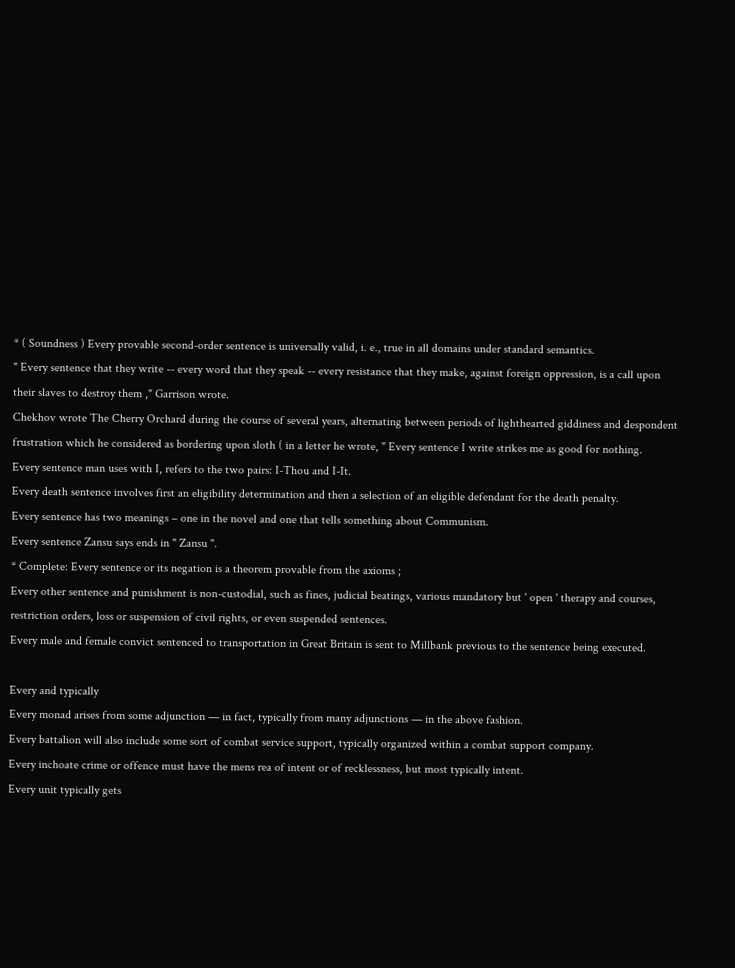* ( Soundness ) Every provable second-order sentence is universally valid, i. e., true in all domains under standard semantics.
" Every sentence that they write -- every word that they speak -- every resistance that they make, against foreign oppression, is a call upon their slaves to destroy them ," Garrison wrote.
Chekhov wrote The Cherry Orchard during the course of several years, alternating between periods of lighthearted giddiness and despondent frustration which he considered as bordering upon sloth ( in a letter he wrote, " Every sentence I write strikes me as good for nothing.
Every sentence man uses with I, refers to the two pairs: I-Thou and I-It.
Every death sentence involves first an eligibility determination and then a selection of an eligible defendant for the death penalty.
Every sentence has two meanings – one in the novel and one that tells something about Communism.
Every sentence Zansu says ends in " Zansu ".
* Complete: Every sentence or its negation is a theorem provable from the axioms ;
Every other sentence and punishment is non-custodial, such as fines, judicial beatings, various mandatory but ' open ' therapy and courses, restriction orders, loss or suspension of civil rights, or even suspended sentences.
Every male and female convict sentenced to transportation in Great Britain is sent to Millbank previous to the sentence being executed.

Every and typically
Every monad arises from some adjunction — in fact, typically from many adjunctions — in the above fashion.
Every battalion will also include some sort of combat service support, typically organized within a combat support company.
Every inchoate crime or offence must have the mens rea of intent or of recklessness, but most typically intent.
Every unit typically gets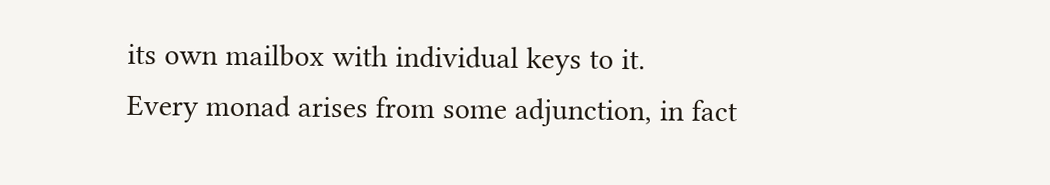its own mailbox with individual keys to it.
Every monad arises from some adjunction, in fact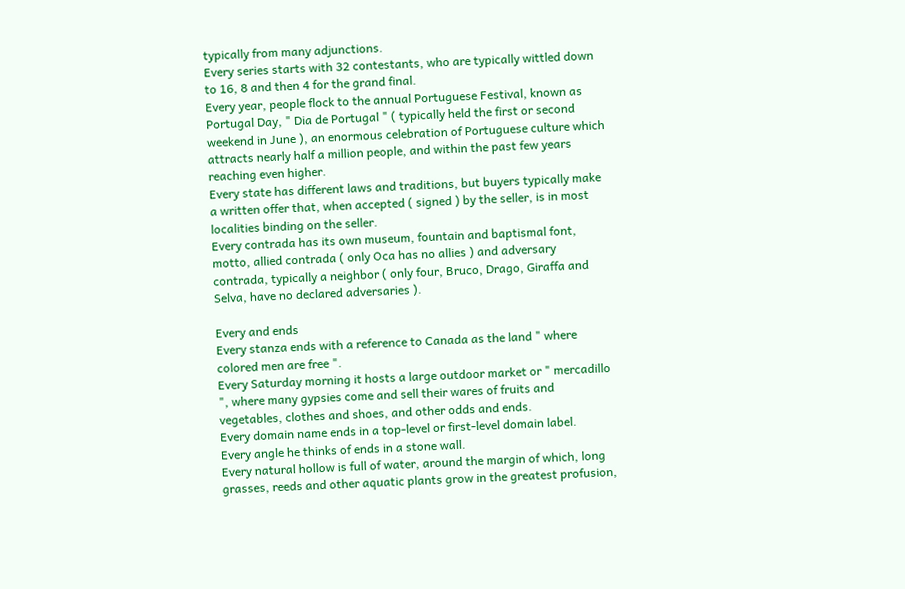typically from many adjunctions.
Every series starts with 32 contestants, who are typically wittled down to 16, 8 and then 4 for the grand final.
Every year, people flock to the annual Portuguese Festival, known as Portugal Day, " Dia de Portugal " ( typically held the first or second weekend in June ), an enormous celebration of Portuguese culture which attracts nearly half a million people, and within the past few years reaching even higher.
Every state has different laws and traditions, but buyers typically make a written offer that, when accepted ( signed ) by the seller, is in most localities binding on the seller.
Every contrada has its own museum, fountain and baptismal font, motto, allied contrada ( only Oca has no allies ) and adversary contrada, typically a neighbor ( only four, Bruco, Drago, Giraffa and Selva, have no declared adversaries ).

Every and ends
Every stanza ends with a reference to Canada as the land " where colored men are free ".
Every Saturday morning it hosts a large outdoor market or " mercadillo ", where many gypsies come and sell their wares of fruits and vegetables, clothes and shoes, and other odds and ends.
Every domain name ends in a top-level or first-level domain label.
Every angle he thinks of ends in a stone wall.
Every natural hollow is full of water, around the margin of which, long grasses, reeds and other aquatic plants grow in the greatest profusion,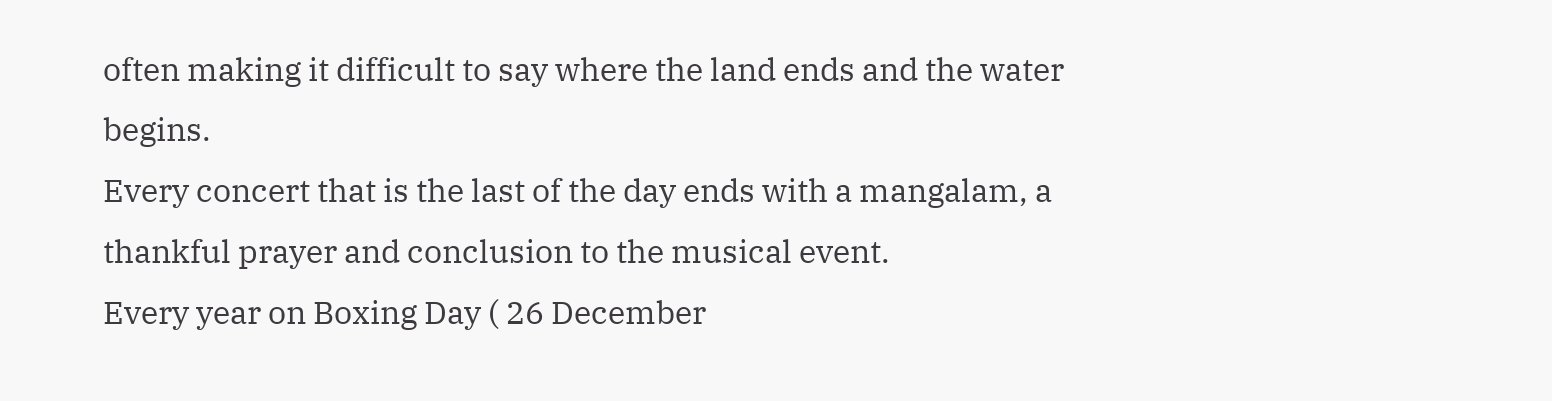often making it difficult to say where the land ends and the water begins.
Every concert that is the last of the day ends with a mangalam, a thankful prayer and conclusion to the musical event.
Every year on Boxing Day ( 26 December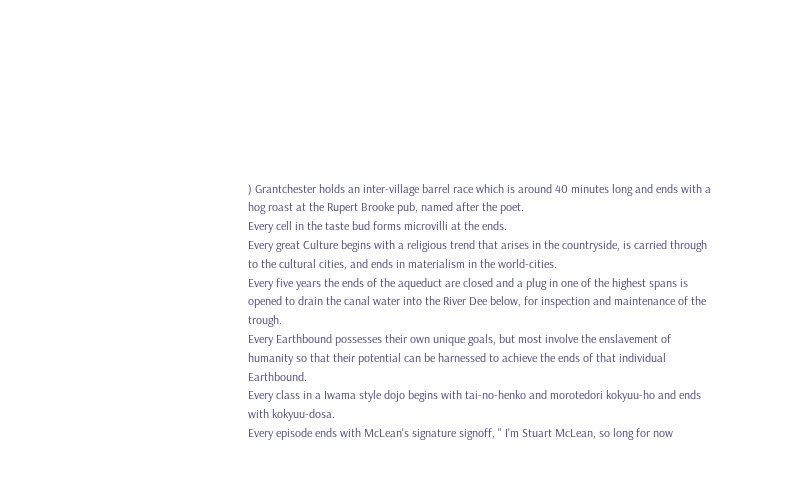) Grantchester holds an inter-village barrel race which is around 40 minutes long and ends with a hog roast at the Rupert Brooke pub, named after the poet.
Every cell in the taste bud forms microvilli at the ends.
Every great Culture begins with a religious trend that arises in the countryside, is carried through to the cultural cities, and ends in materialism in the world-cities.
Every five years the ends of the aqueduct are closed and a plug in one of the highest spans is opened to drain the canal water into the River Dee below, for inspection and maintenance of the trough.
Every Earthbound possesses their own unique goals, but most involve the enslavement of humanity so that their potential can be harnessed to achieve the ends of that individual Earthbound.
Every class in a Iwama style dojo begins with tai-no-henko and morotedori kokyuu-ho and ends with kokyuu-dosa.
Every episode ends with McLean's signature signoff, " I'm Stuart McLean, so long for now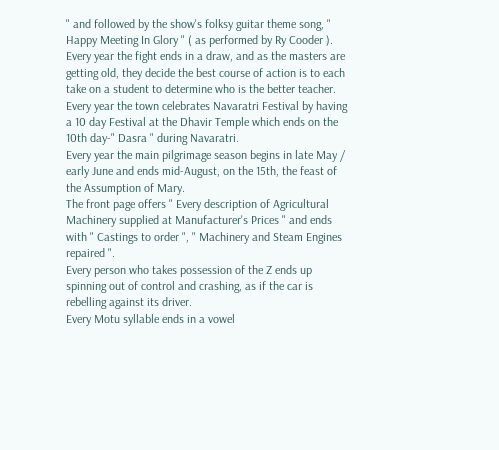" and followed by the show's folksy guitar theme song, " Happy Meeting In Glory " ( as performed by Ry Cooder ).
Every year the fight ends in a draw, and as the masters are getting old, they decide the best course of action is to each take on a student to determine who is the better teacher.
Every year the town celebrates Navaratri Festival by having a 10 day Festival at the Dhavir Temple which ends on the 10th day-" Dasra " during Navaratri.
Every year the main pilgrimage season begins in late May / early June and ends mid-August, on the 15th, the feast of the Assumption of Mary.
The front page offers " Every description of Agricultural Machinery supplied at Manufacturer's Prices " and ends with " Castings to order ", " Machinery and Steam Engines repaired ".
Every person who takes possession of the Z ends up spinning out of control and crashing, as if the car is rebelling against its driver.
Every Motu syllable ends in a vowel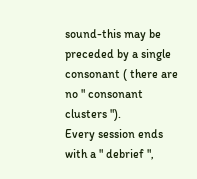sound-this may be preceded by a single consonant ( there are no " consonant clusters ").
Every session ends with a " debrief ",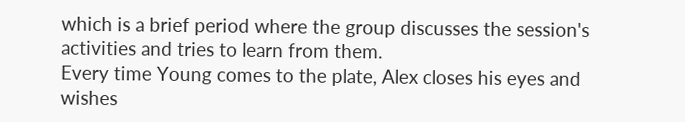which is a brief period where the group discusses the session's activities and tries to learn from them.
Every time Young comes to the plate, Alex closes his eyes and wishes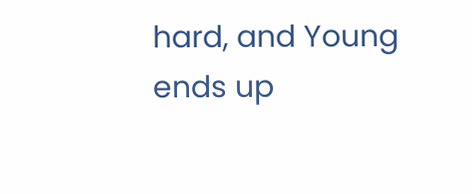hard, and Young ends up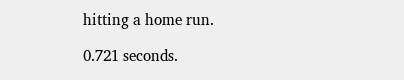hitting a home run.

0.721 seconds.